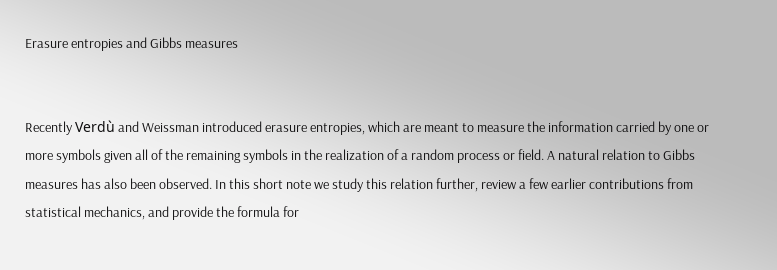Erasure entropies and Gibbs measures


Recently Verdù and Weissman introduced erasure entropies, which are meant to measure the information carried by one or more symbols given all of the remaining symbols in the realization of a random process or field. A natural relation to Gibbs measures has also been observed. In this short note we study this relation further, review a few earlier contributions from statistical mechanics, and provide the formula for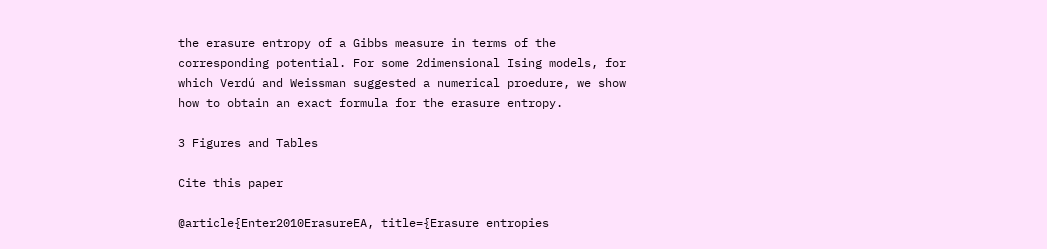the erasure entropy of a Gibbs measure in terms of the corresponding potential. For some 2dimensional Ising models, for which Verdú and Weissman suggested a numerical proedure, we show how to obtain an exact formula for the erasure entropy.

3 Figures and Tables

Cite this paper

@article{Enter2010ErasureEA, title={Erasure entropies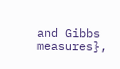and Gibbs measures},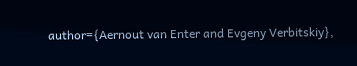author={Aernout van Enter and Evgeny Verbitskiy},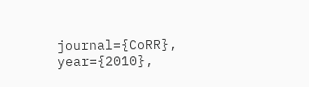journal={CoRR}, year={2010},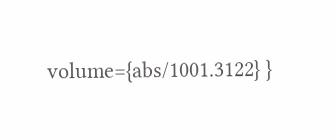volume={abs/1001.3122} }